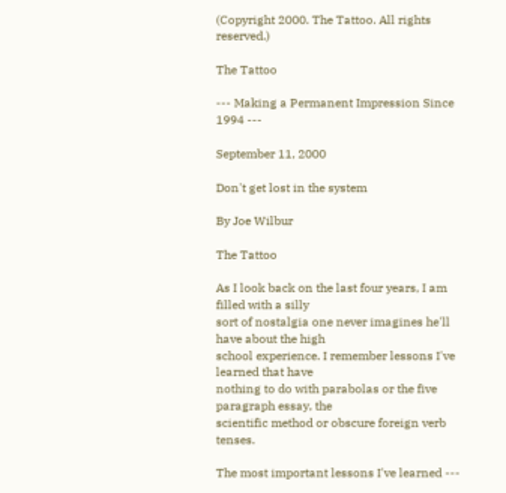(Copyright 2000. The Tattoo. All rights reserved.)

The Tattoo

--- Making a Permanent Impression Since 1994 ---

September 11, 2000

Don't get lost in the system

By Joe Wilbur

The Tattoo

As I look back on the last four years, I am filled with a silly
sort of nostalgia one never imagines he'll have about the high
school experience. I remember lessons I've learned that have
nothing to do with parabolas or the five paragraph essay, the
scientific method or obscure foreign verb tenses.

The most important lessons I've learned ---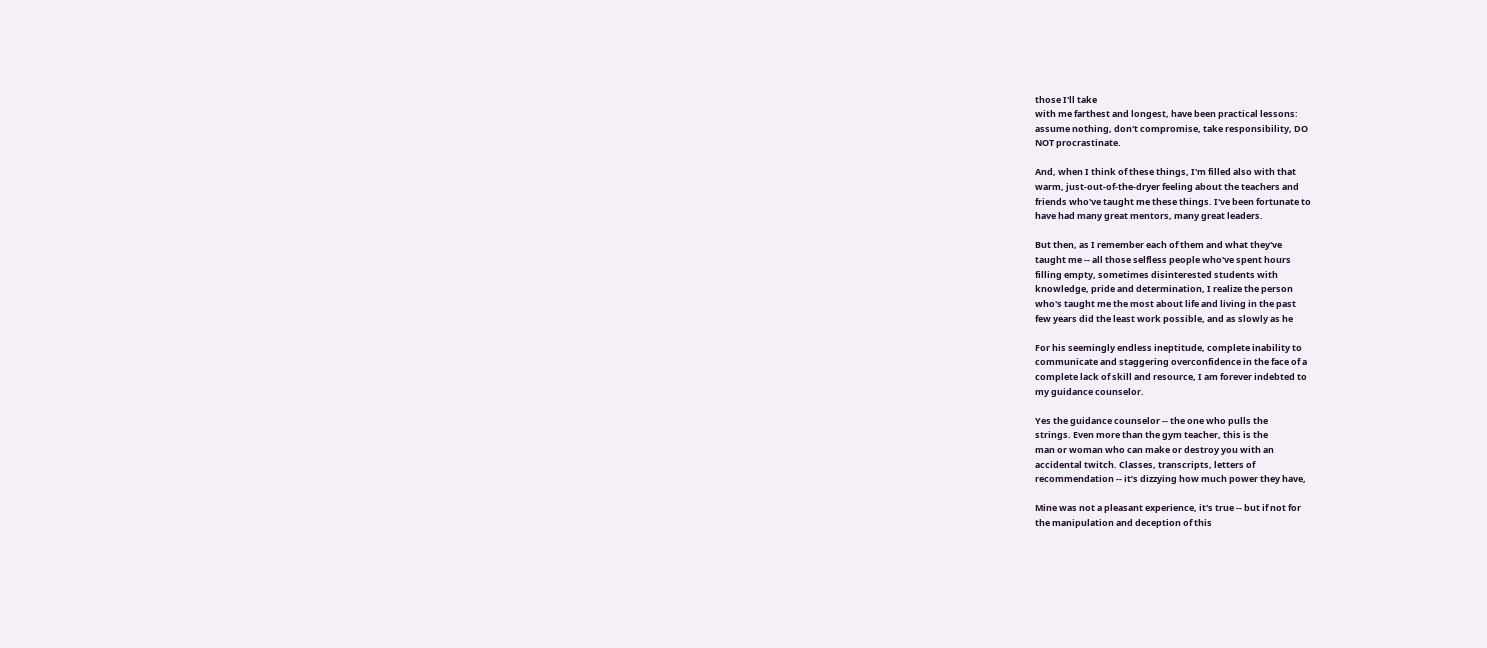those I'll take
with me farthest and longest, have been practical lessons:
assume nothing, don't compromise, take responsibility, DO
NOT procrastinate.

And, when I think of these things, I'm filled also with that
warm, just-out-of-the-dryer feeling about the teachers and
friends who've taught me these things. I've been fortunate to
have had many great mentors, many great leaders.

But then, as I remember each of them and what they've
taught me -- all those selfless people who've spent hours
filling empty, sometimes disinterested students with
knowledge, pride and determination, I realize the person
who's taught me the most about life and living in the past
few years did the least work possible, and as slowly as he

For his seemingly endless ineptitude, complete inability to
communicate and staggering overconfidence in the face of a
complete lack of skill and resource, I am forever indebted to
my guidance counselor.

Yes the guidance counselor -- the one who pulls the
strings. Even more than the gym teacher, this is the
man or woman who can make or destroy you with an
accidental twitch. Classes, transcripts, letters of
recommendation -- it’s dizzying how much power they have,

Mine was not a pleasant experience, it's true -- but if not for
the manipulation and deception of this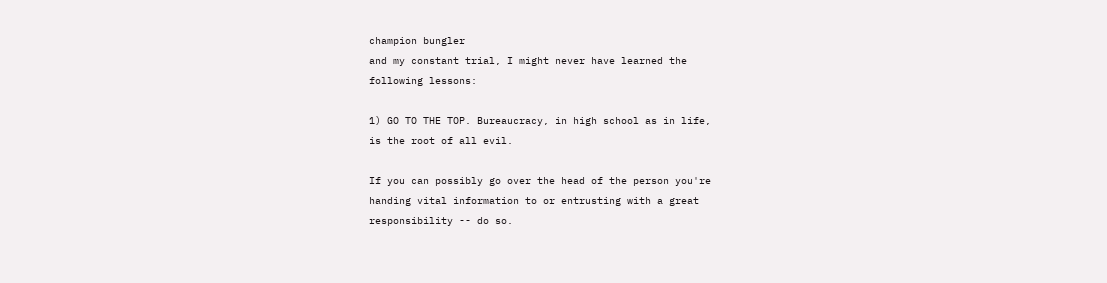champion bungler
and my constant trial, I might never have learned the
following lessons:

1) GO TO THE TOP. Bureaucracy, in high school as in life,
is the root of all evil.

If you can possibly go over the head of the person you're
handing vital information to or entrusting with a great
responsibility -- do so.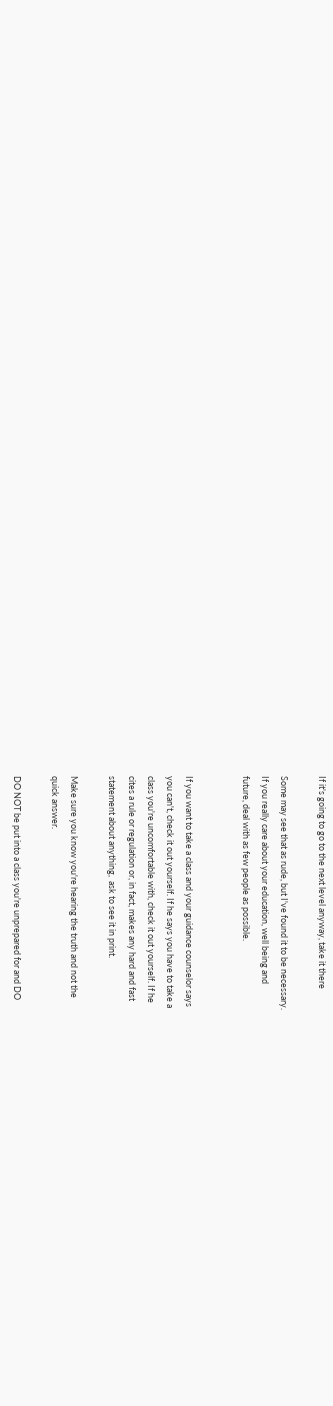If it's going to go to the next level anyway, take it there

Some may see that as rude, but I've found it to be necessary.
If you really care about your education, well being and
future, deal with as few people as possible.


If you want to take a class and your guidance counselor says
you can't, check it out yourself. If he says you have to take a
class you're uncomfortable with, check it out yourself. If he
cites a rule or regulation or, in fact, makes any hard and fast
statement about anything,  ask to see it in print.

Make sure you know you're hearing the truth and not the
quick answer.

DO NOT be put into a class you're unprepared for and DO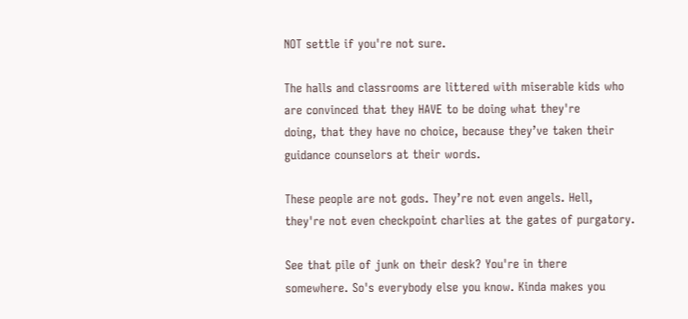NOT settle if you're not sure.

The halls and classrooms are littered with miserable kids who
are convinced that they HAVE to be doing what they're
doing, that they have no choice, because they’ve taken their
guidance counselors at their words.

These people are not gods. They’re not even angels. Hell,
they're not even checkpoint charlies at the gates of purgatory.

See that pile of junk on their desk? You're in there
somewhere. So's everybody else you know. Kinda makes you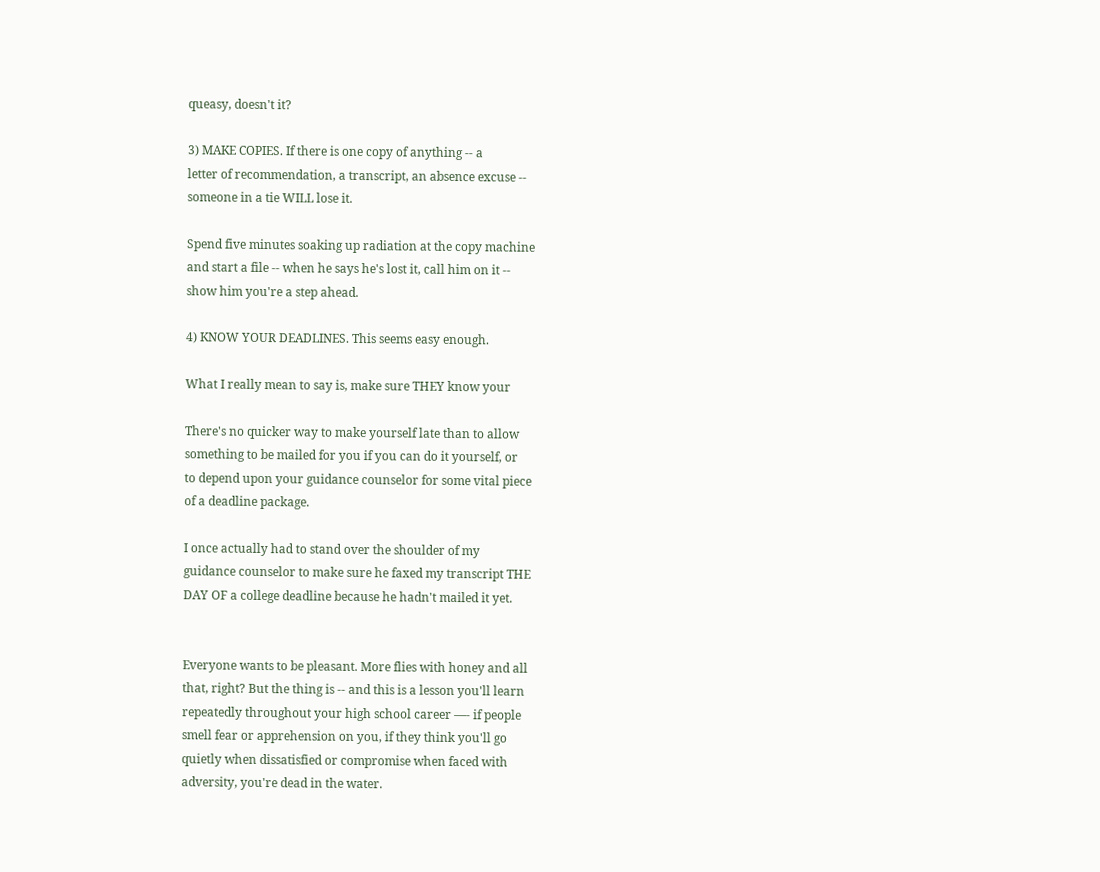queasy, doesn't it?

3) MAKE COPIES. If there is one copy of anything -- a
letter of recommendation, a transcript, an absence excuse --
someone in a tie WILL lose it.

Spend five minutes soaking up radiation at the copy machine
and start a file -- when he says he's lost it, call him on it --
show him you're a step ahead.

4) KNOW YOUR DEADLINES. This seems easy enough.

What I really mean to say is, make sure THEY know your

There's no quicker way to make yourself late than to allow
something to be mailed for you if you can do it yourself, or
to depend upon your guidance counselor for some vital piece
of a deadline package.

I once actually had to stand over the shoulder of my
guidance counselor to make sure he faxed my transcript THE
DAY OF a college deadline because he hadn't mailed it yet.


Everyone wants to be pleasant. More flies with honey and all
that, right? But the thing is -- and this is a lesson you'll learn
repeatedly throughout your high school career —- if people
smell fear or apprehension on you, if they think you'll go
quietly when dissatisfied or compromise when faced with
adversity, you're dead in the water.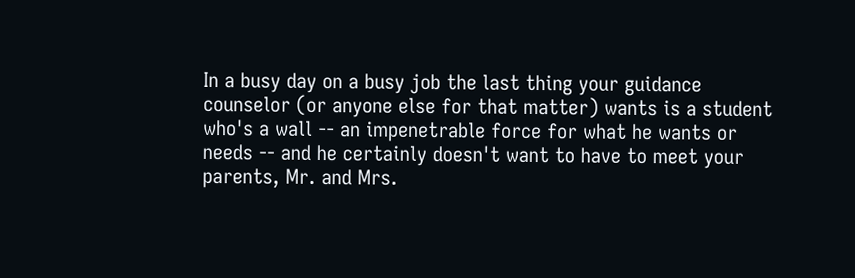In a busy day on a busy job the last thing your guidance
counselor (or anyone else for that matter) wants is a student
who's a wall -- an impenetrable force for what he wants or
needs -- and he certainly doesn't want to have to meet your
parents, Mr. and Mrs.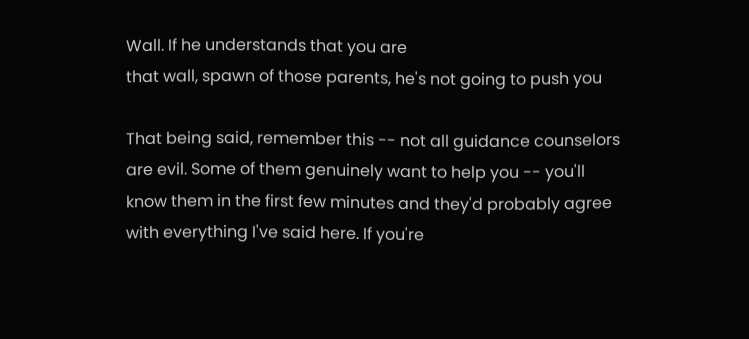Wall. If he understands that you are
that wall, spawn of those parents, he's not going to push you

That being said, remember this -- not all guidance counselors
are evil. Some of them genuinely want to help you -- you'll
know them in the first few minutes and they'd probably agree
with everything I've said here. If you're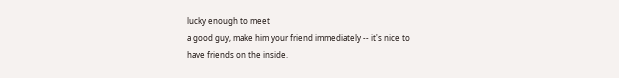lucky enough to meet
a good guy, make him your friend immediately -- it's nice to
have friends on the inside.